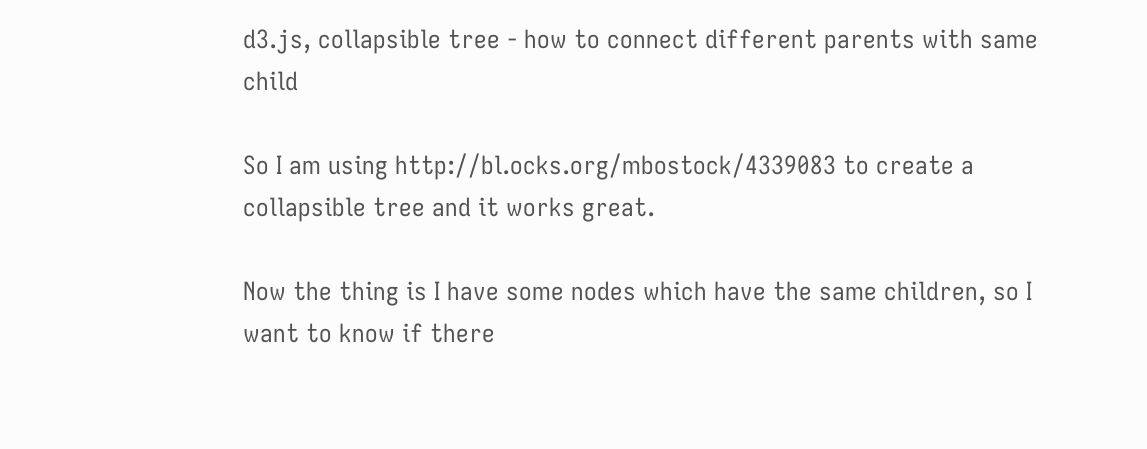d3.js, collapsible tree - how to connect different parents with same child

So I am using http://bl.ocks.org/mbostock/4339083 to create a collapsible tree and it works great.

Now the thing is I have some nodes which have the same children, so I want to know if there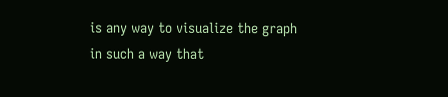is any way to visualize the graph in such a way that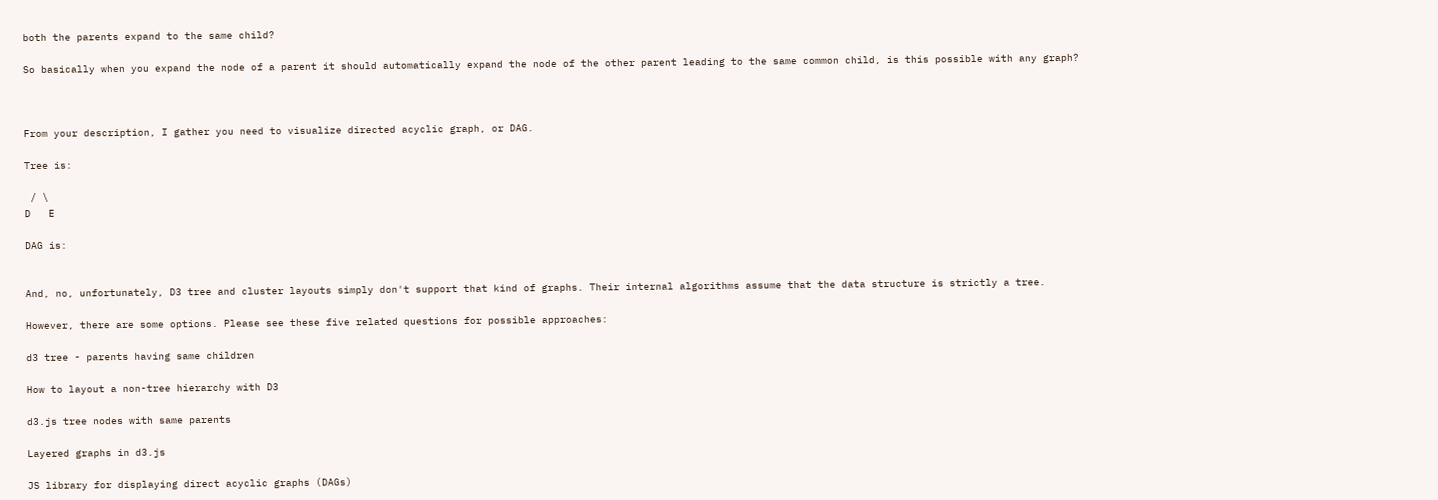both the parents expand to the same child?

So basically when you expand the node of a parent it should automatically expand the node of the other parent leading to the same common child, is this possible with any graph?



From your description, I gather you need to visualize directed acyclic graph, or DAG.

Tree is:

 / \
D   E

DAG is:


And, no, unfortunately, D3 tree and cluster layouts simply don't support that kind of graphs. Their internal algorithms assume that the data structure is strictly a tree.

However, there are some options. Please see these five related questions for possible approaches:

d3 tree - parents having same children

How to layout a non-tree hierarchy with D3

d3.js tree nodes with same parents

Layered graphs in d3.js

JS library for displaying direct acyclic graphs (DAGs)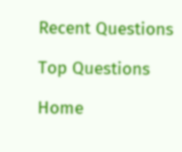Recent Questions

Top Questions

Home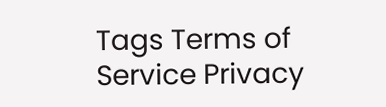Tags Terms of Service Privacy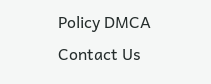Policy DMCA Contact Us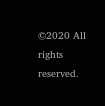©2020 All rights reserved.